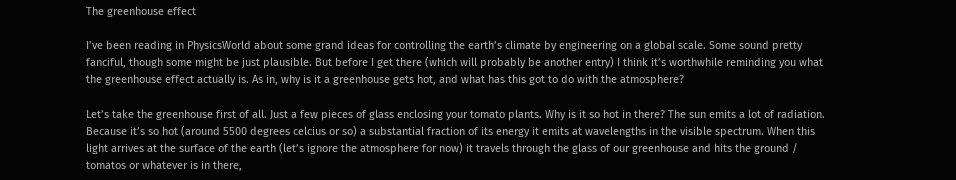The greenhouse effect

I’ve been reading in PhysicsWorld about some grand ideas for controlling the earth’s climate by engineering on a global scale. Some sound pretty fanciful, though some might be just plausible. But before I get there (which will probably be another entry) I think it’s worthwhile reminding you what the greenhouse effect actually is. As in, why is it a greenhouse gets hot, and what has this got to do with the atmosphere?

Let’s take the greenhouse first of all. Just a few pieces of glass enclosing your tomato plants. Why is it so hot in there? The sun emits a lot of radiation. Because it’s so hot (around 5500 degrees celcius or so) a substantial fraction of its energy it emits at wavelengths in the visible spectrum. When this light arrives at the surface of the earth (let’s ignore the atmosphere for now) it travels through the glass of our greenhouse and hits the ground / tomatos or whatever is in there,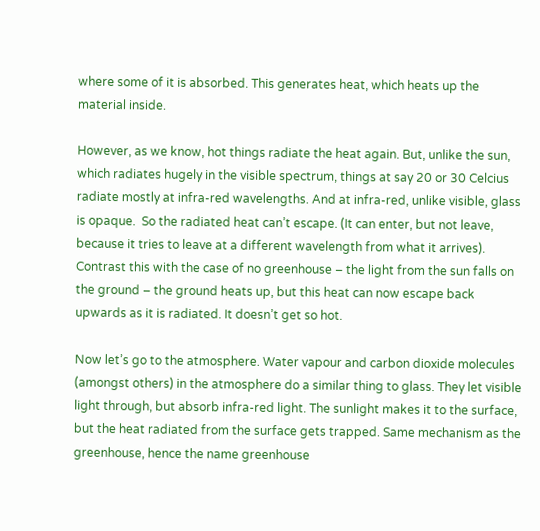where some of it is absorbed. This generates heat, which heats up the material inside.

However, as we know, hot things radiate the heat again. But, unlike the sun, which radiates hugely in the visible spectrum, things at say 20 or 30 Celcius radiate mostly at infra-red wavelengths. And at infra-red, unlike visible, glass is opaque.  So the radiated heat can’t escape. (It can enter, but not leave, because it tries to leave at a different wavelength from what it arrives). Contrast this with the case of no greenhouse – the light from the sun falls on the ground – the ground heats up, but this heat can now escape back upwards as it is radiated. It doesn’t get so hot.

Now let’s go to the atmosphere. Water vapour and carbon dioxide molecules (amongst others) in the atmosphere do a similar thing to glass. They let visible light through, but absorb infra-red light. The sunlight makes it to the surface, but the heat radiated from the surface gets trapped. Same mechanism as the greenhouse, hence the name greenhouse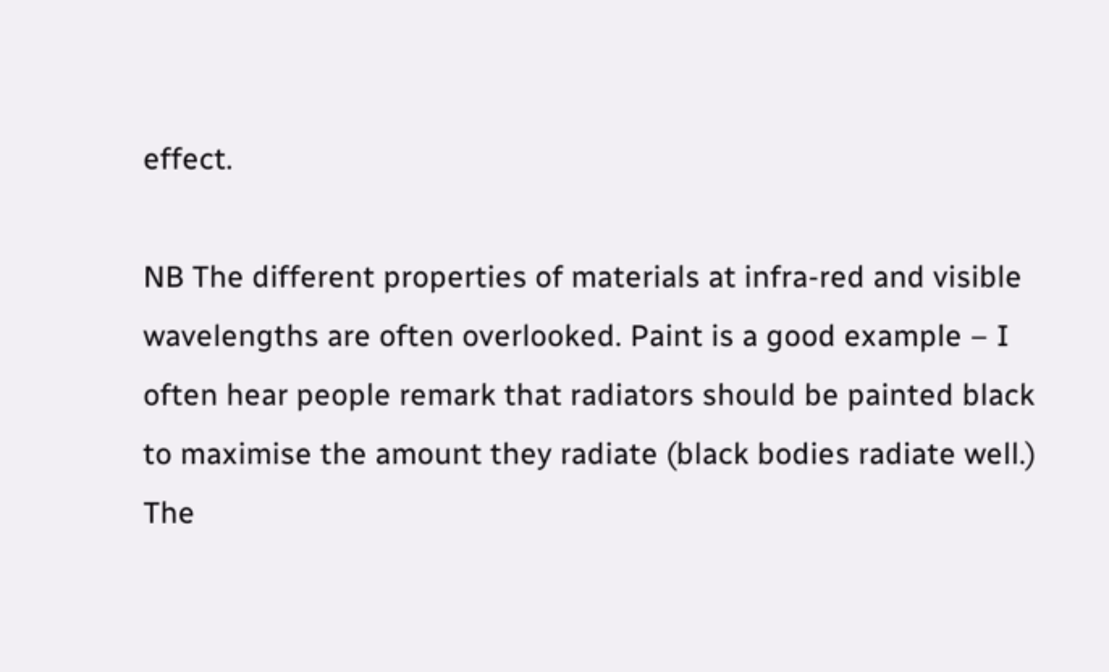effect.

NB The different properties of materials at infra-red and visible wavelengths are often overlooked. Paint is a good example – I often hear people remark that radiators should be painted black to maximise the amount they radiate (black bodies radiate well.) The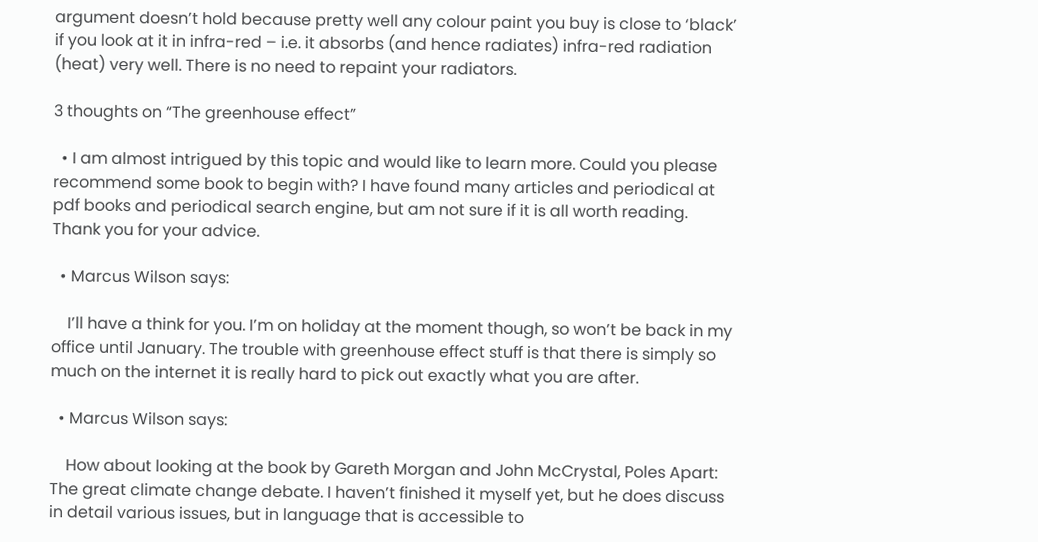argument doesn’t hold because pretty well any colour paint you buy is close to ‘black’ if you look at it in infra-red – i.e. it absorbs (and hence radiates) infra-red radiation (heat) very well. There is no need to repaint your radiators.

3 thoughts on “The greenhouse effect”

  • I am almost intrigued by this topic and would like to learn more. Could you please recommend some book to begin with? I have found many articles and periodical at pdf books and periodical search engine, but am not sure if it is all worth reading. Thank you for your advice.

  • Marcus Wilson says:

    I’ll have a think for you. I’m on holiday at the moment though, so won’t be back in my office until January. The trouble with greenhouse effect stuff is that there is simply so much on the internet it is really hard to pick out exactly what you are after.

  • Marcus Wilson says:

    How about looking at the book by Gareth Morgan and John McCrystal, Poles Apart: The great climate change debate. I haven’t finished it myself yet, but he does discuss in detail various issues, but in language that is accessible to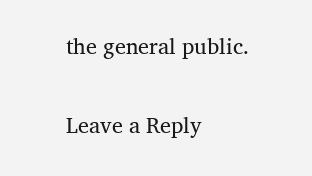the general public.

Leave a Reply